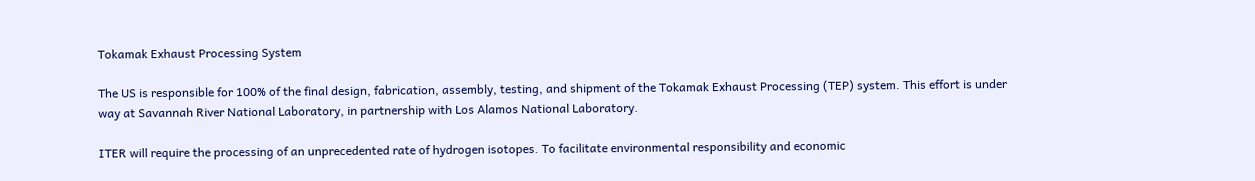Tokamak Exhaust Processing System

The US is responsible for 100% of the final design, fabrication, assembly, testing, and shipment of the Tokamak Exhaust Processing (TEP) system. This effort is under way at Savannah River National Laboratory, in partnership with Los Alamos National Laboratory.

ITER will require the processing of an unprecedented rate of hydrogen isotopes. To facilitate environmental responsibility and economic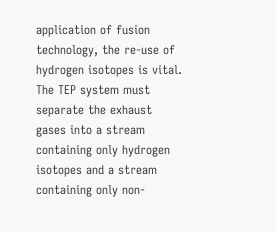application of fusion technology, the re-use of hydrogen isotopes is vital. The TEP system must separate the exhaust gases into a stream containing only hydrogen isotopes and a stream containing only non-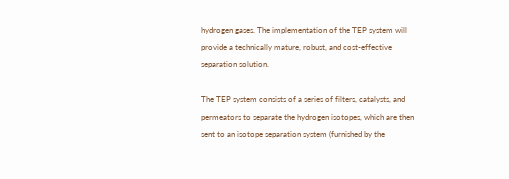hydrogen gases. The implementation of the TEP system will provide a technically mature, robust, and cost-effective separation solution.

The TEP system consists of a series of filters, catalysts, and permeators to separate the hydrogen isotopes, which are then sent to an isotope separation system (furnished by the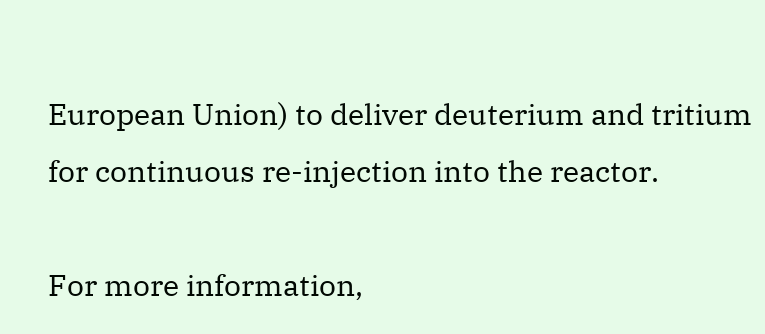European Union) to deliver deuterium and tritium for continuous re-injection into the reactor.

For more information,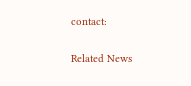contact:

Related News